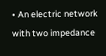• An electric network with two impedance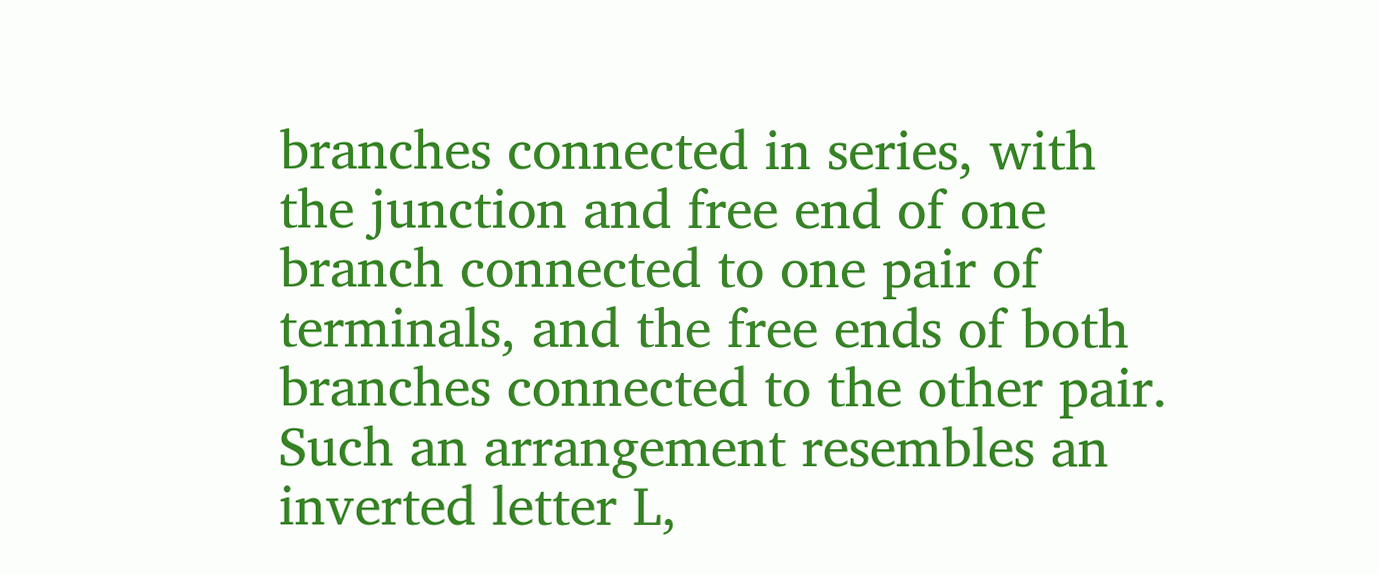branches connected in series, with the junction and free end of one branch connected to one pair of terminals, and the free ends of both branches connected to the other pair. Such an arrangement resembles an inverted letter L,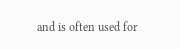and is often used for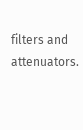filters and attenuators.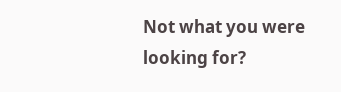Not what you were looking for?